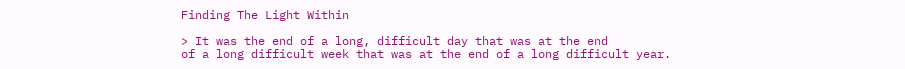Finding The Light Within

> It was the end of a long, difficult day that was at the end
of a long difficult week that was at the end of a long difficult year.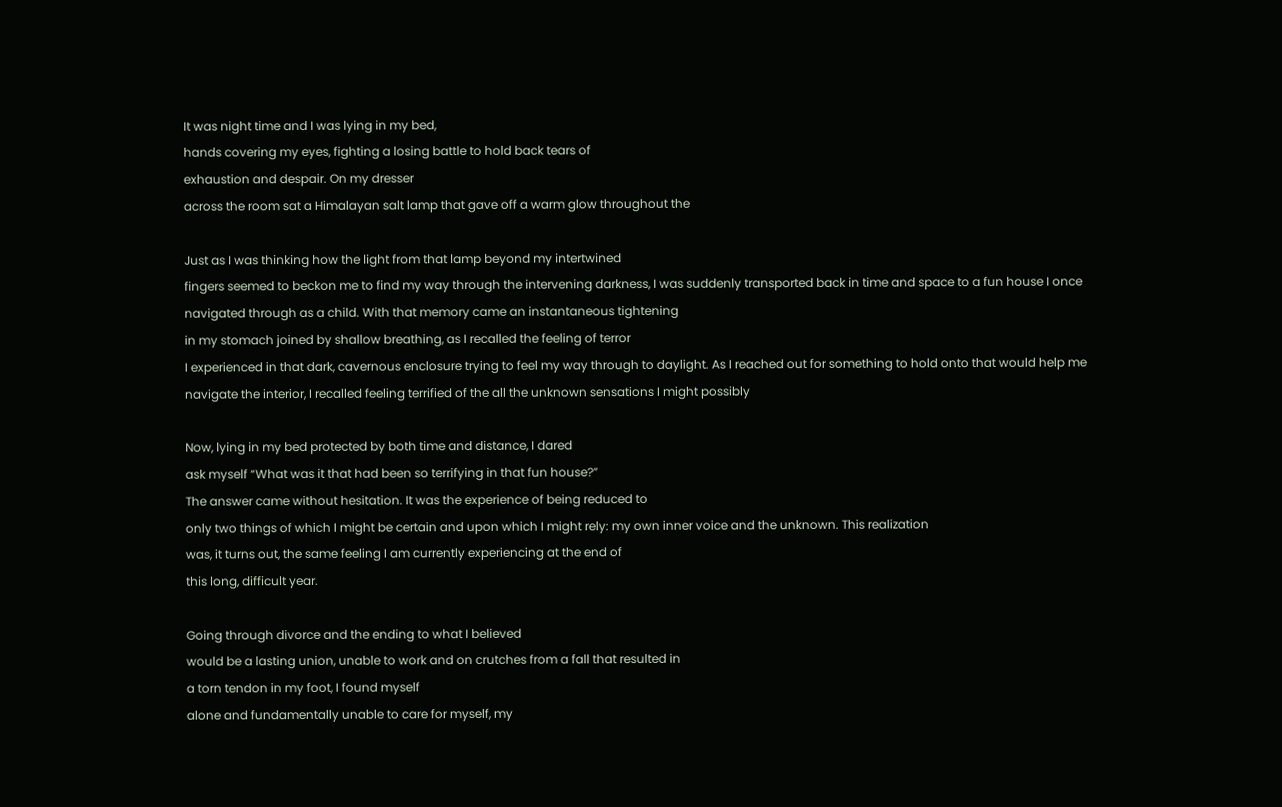It was night time and I was lying in my bed,
hands covering my eyes, fighting a losing battle to hold back tears of
exhaustion and despair. On my dresser
across the room sat a Himalayan salt lamp that gave off a warm glow throughout the

Just as I was thinking how the light from that lamp beyond my intertwined
fingers seemed to beckon me to find my way through the intervening darkness, I was suddenly transported back in time and space to a fun house I once
navigated through as a child. With that memory came an instantaneous tightening
in my stomach joined by shallow breathing, as I recalled the feeling of terror
I experienced in that dark, cavernous enclosure trying to feel my way through to daylight. As I reached out for something to hold onto that would help me navigate the interior, I recalled feeling terrified of the all the unknown sensations I might possibly

Now, lying in my bed protected by both time and distance, I dared
ask myself “What was it that had been so terrifying in that fun house?”
The answer came without hesitation. It was the experience of being reduced to
only two things of which I might be certain and upon which I might rely: my own inner voice and the unknown. This realization
was, it turns out, the same feeling I am currently experiencing at the end of
this long, difficult year.

Going through divorce and the ending to what I believed
would be a lasting union, unable to work and on crutches from a fall that resulted in
a torn tendon in my foot, I found myself
alone and fundamentally unable to care for myself, my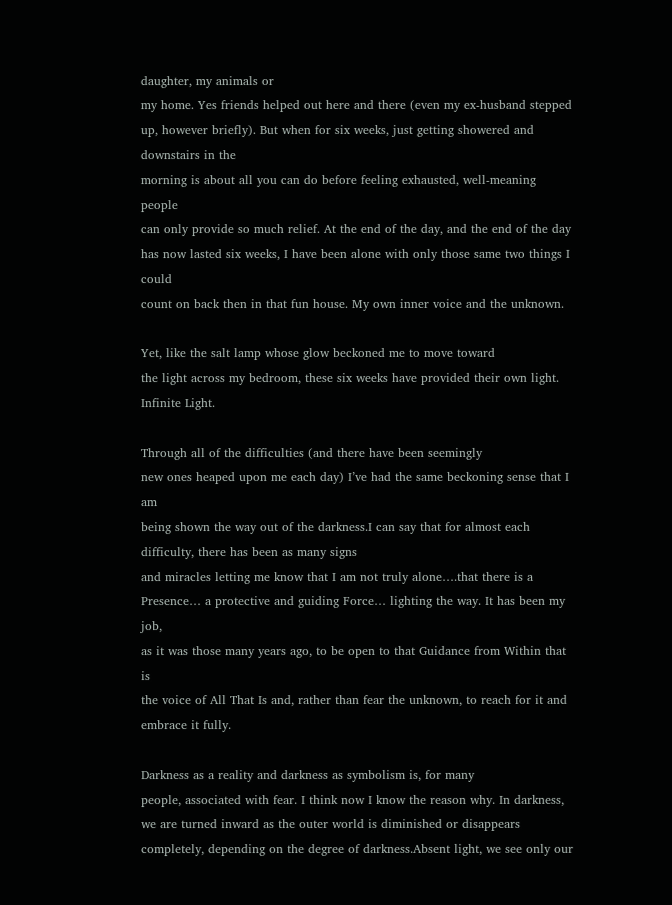daughter, my animals or
my home. Yes friends helped out here and there (even my ex-husband stepped up, however briefly). But when for six weeks, just getting showered and downstairs in the
morning is about all you can do before feeling exhausted, well-meaning people
can only provide so much relief. At the end of the day, and the end of the day
has now lasted six weeks, I have been alone with only those same two things I could
count on back then in that fun house. My own inner voice and the unknown.

Yet, like the salt lamp whose glow beckoned me to move toward
the light across my bedroom, these six weeks have provided their own light.
Infinite Light.

Through all of the difficulties (and there have been seemingly
new ones heaped upon me each day) I’ve had the same beckoning sense that I am
being shown the way out of the darkness.I can say that for almost each difficulty, there has been as many signs
and miracles letting me know that I am not truly alone….that there is a
Presence… a protective and guiding Force… lighting the way. It has been my job,
as it was those many years ago, to be open to that Guidance from Within that is
the voice of All That Is and, rather than fear the unknown, to reach for it and
embrace it fully.

Darkness as a reality and darkness as symbolism is, for many
people, associated with fear. I think now I know the reason why. In darkness,
we are turned inward as the outer world is diminished or disappears
completely, depending on the degree of darkness.Absent light, we see only our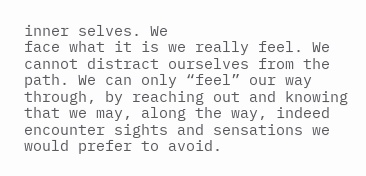inner selves. We
face what it is we really feel. We cannot distract ourselves from the path. We can only “feel” our way through, by reaching out and knowing that we may, along the way, indeed
encounter sights and sensations we would prefer to avoid.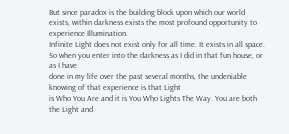But since paradox is the building block upon which our world
exists, within darkness exists the most profound opportunity to experience Illumination.
Infinite Light does not exist only for all time. It exists in all space. So when you enter into the darkness as I did in that fun house, or as I have
done in my life over the past several months, the undeniable knowing of that experience is that Light
is Who You Are and it is You Who Lights The Way. You are both the Light and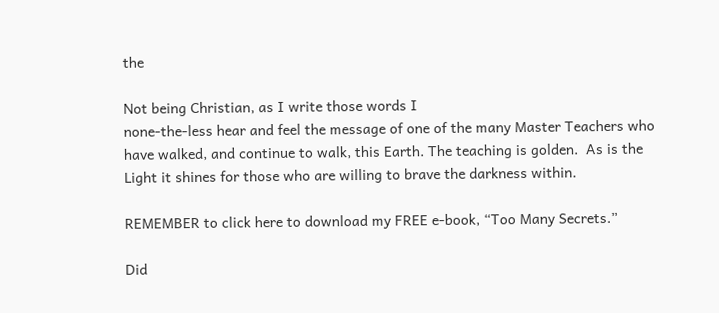the

Not being Christian, as I write those words I
none-the-less hear and feel the message of one of the many Master Teachers who
have walked, and continue to walk, this Earth. The teaching is golden.  As is the
Light it shines for those who are willing to brave the darkness within.

REMEMBER to click here to download my FREE e-book, “Too Many Secrets.”

Did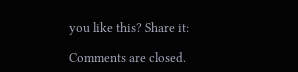you like this? Share it:

Comments are closed.